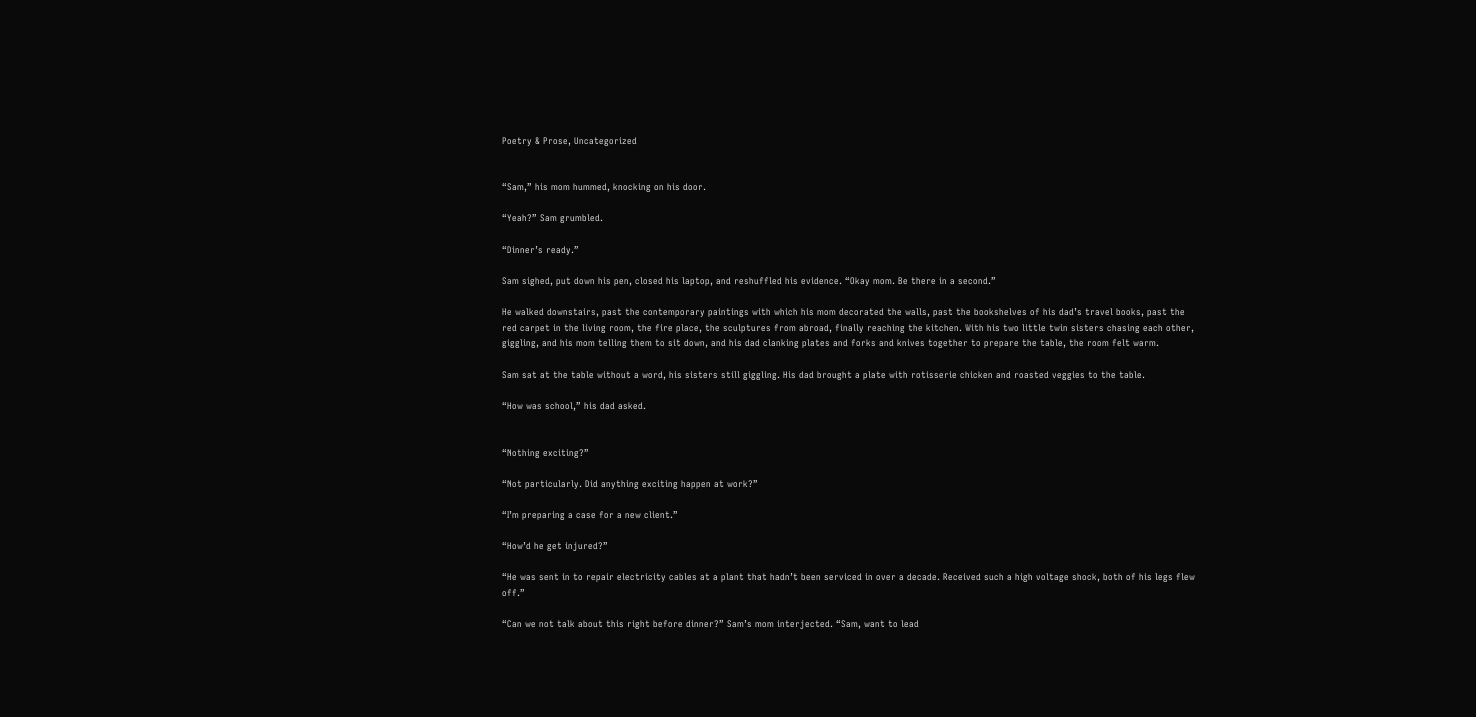Poetry & Prose, Uncategorized


“Sam,” his mom hummed, knocking on his door.

“Yeah?” Sam grumbled.

“Dinner’s ready.”

Sam sighed, put down his pen, closed his laptop, and reshuffled his evidence. “Okay mom. Be there in a second.”

He walked downstairs, past the contemporary paintings with which his mom decorated the walls, past the bookshelves of his dad’s travel books, past the red carpet in the living room, the fire place, the sculptures from abroad, finally reaching the kitchen. With his two little twin sisters chasing each other, giggling, and his mom telling them to sit down, and his dad clanking plates and forks and knives together to prepare the table, the room felt warm.

Sam sat at the table without a word, his sisters still giggling. His dad brought a plate with rotisserie chicken and roasted veggies to the table.

“How was school,” his dad asked.


“Nothing exciting?”

“Not particularly. Did anything exciting happen at work?”

“I’m preparing a case for a new client.”

“How’d he get injured?”

“He was sent in to repair electricity cables at a plant that hadn’t been serviced in over a decade. Received such a high voltage shock, both of his legs flew off.”

“Can we not talk about this right before dinner?” Sam’s mom interjected. “Sam, want to lead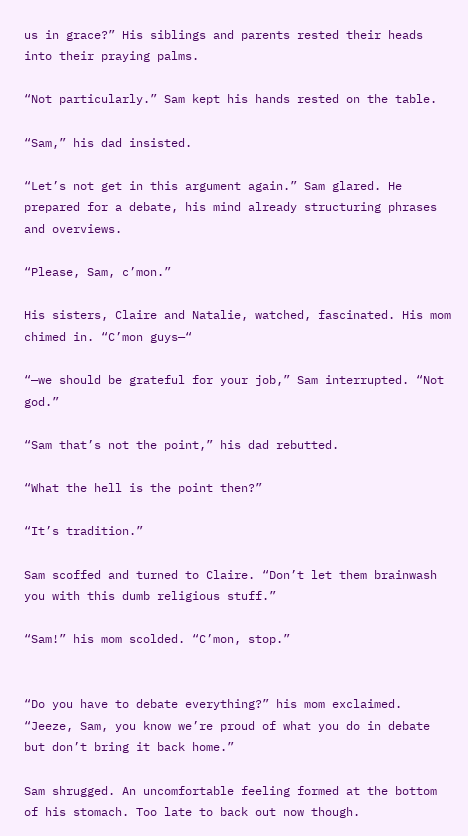us in grace?” His siblings and parents rested their heads into their praying palms.

“Not particularly.” Sam kept his hands rested on the table.

“Sam,” his dad insisted.

“Let’s not get in this argument again.” Sam glared. He prepared for a debate, his mind already structuring phrases and overviews.

“Please, Sam, c’mon.”

His sisters, Claire and Natalie, watched, fascinated. His mom chimed in. “C’mon guys—“

“—we should be grateful for your job,” Sam interrupted. “Not god.”

“Sam that’s not the point,” his dad rebutted.

“What the hell is the point then?”

“It’s tradition.”

Sam scoffed and turned to Claire. “Don’t let them brainwash you with this dumb religious stuff.”

“Sam!” his mom scolded. “C’mon, stop.”


“Do you have to debate everything?” his mom exclaimed. “Jeeze, Sam, you know we’re proud of what you do in debate but don’t bring it back home.”

Sam shrugged. An uncomfortable feeling formed at the bottom of his stomach. Too late to back out now though.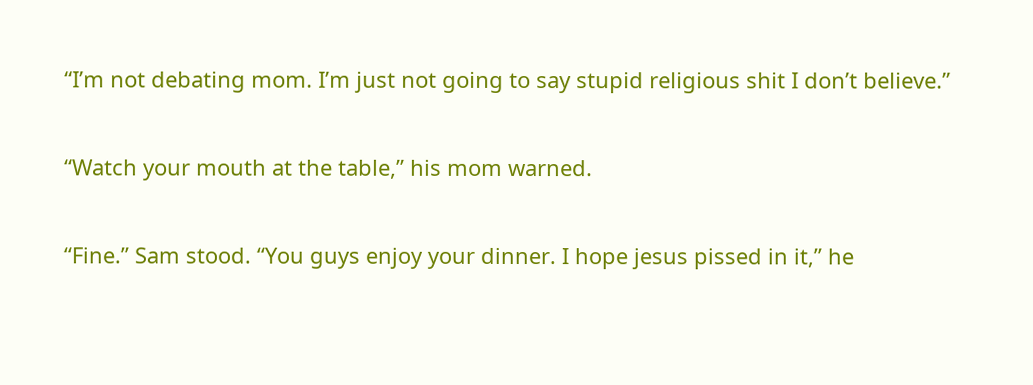“I’m not debating mom. I’m just not going to say stupid religious shit I don’t believe.”

“Watch your mouth at the table,” his mom warned.

“Fine.” Sam stood. “You guys enjoy your dinner. I hope jesus pissed in it,” he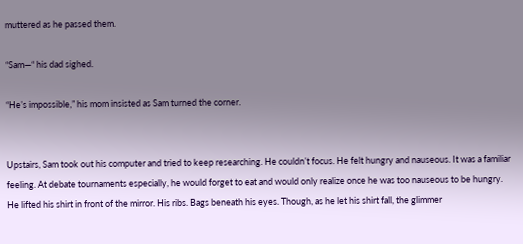muttered as he passed them.

“Sam—“ his dad sighed.

“He’s impossible,” his mom insisted as Sam turned the corner.


Upstairs, Sam took out his computer and tried to keep researching. He couldn’t focus. He felt hungry and nauseous. It was a familiar feeling. At debate tournaments especially, he would forget to eat and would only realize once he was too nauseous to be hungry. He lifted his shirt in front of the mirror. His ribs. Bags beneath his eyes. Though, as he let his shirt fall, the glimmer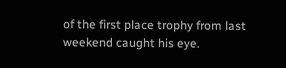of the first place trophy from last weekend caught his eye.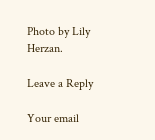Photo by Lily Herzan.

Leave a Reply

Your email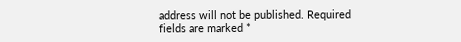address will not be published. Required fields are marked *